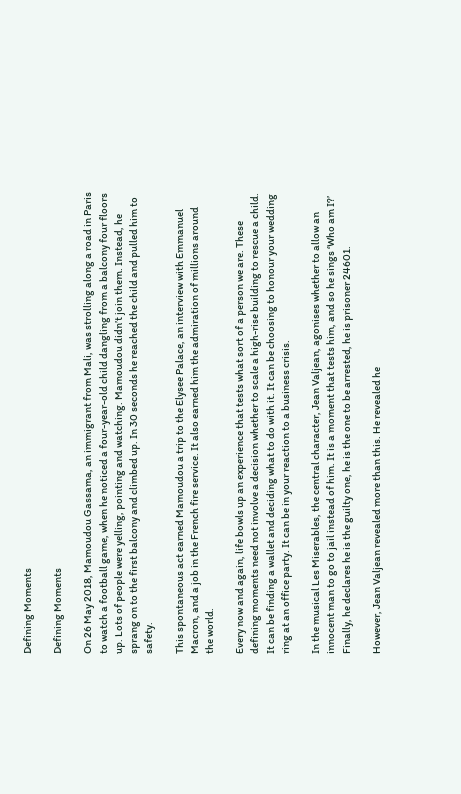Defining Moments

Defining Moments

On 26 May 2018, Mamoudou Gassama, an immigrant from Mali, was strolling along a road in Paris to watch a football game, when he noticed a four-year-old child dangling from a balcony four floors up. Lots of people were yelling, pointing and watching. Mamoudou didn’t join them. Instead, he sprang on to the first balcony and climbed up. In 30 seconds he reached the child and pulled him to safety.

This spontaneous act earned Mamoudou a trip to the Elysee Palace, an interview with Emmanuel Macron, and a job in the French fire service. It also earned him the admiration of millions around the world.

Every now and again, life bowls up an experience that tests what sort of a person we are. These defining moments need not involve a decision whether to scale a high-rise building to rescue a child. It can be finding a wallet and deciding what to do with it. It can be choosing to honour your wedding ring at an office party. It can be in your reaction to a business crisis.

In the musical Les Miserables, the central character, Jean Valjean, agonises whether to allow an innocent man to go to jail instead of him. It is a moment that tests him, and so he sings ‘Who am I?’ Finally, he declares he is the guilty one, he is the one to be arrested, he is prisoner 24601.

However, Jean Valjean revealed more than this. He revealed he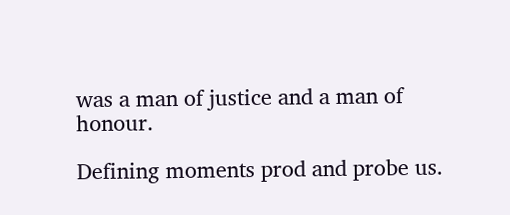was a man of justice and a man of honour.

Defining moments prod and probe us.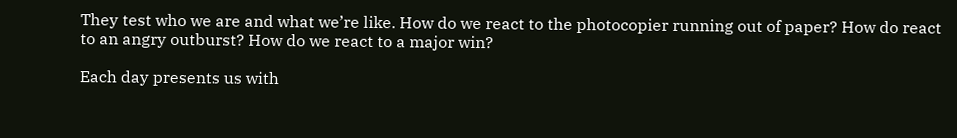They test who we are and what we’re like. How do we react to the photocopier running out of paper? How do react to an angry outburst? How do we react to a major win?

Each day presents us with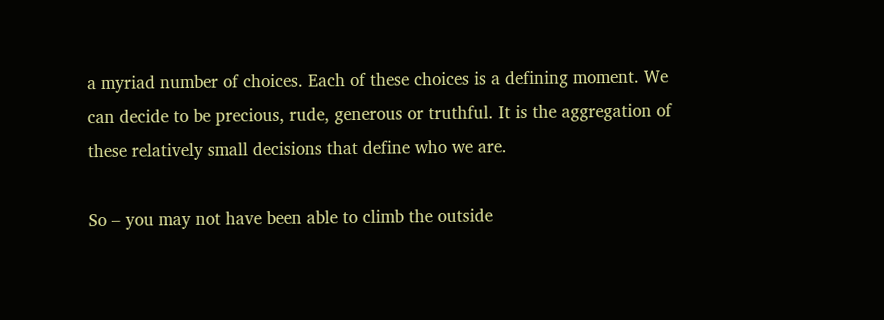a myriad number of choices. Each of these choices is a defining moment. We can decide to be precious, rude, generous or truthful. It is the aggregation of these relatively small decisions that define who we are.

So – you may not have been able to climb the outside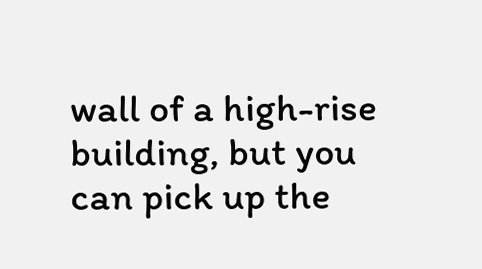wall of a high-rise building, but you can pick up the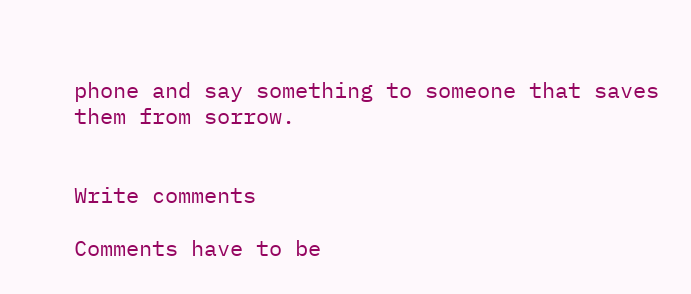phone and say something to someone that saves them from sorrow.


Write comments

Comments have to be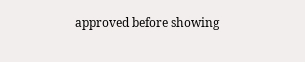approved before showing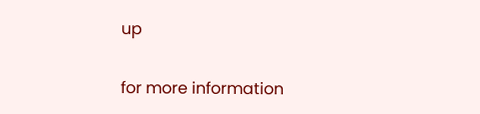up

for more information